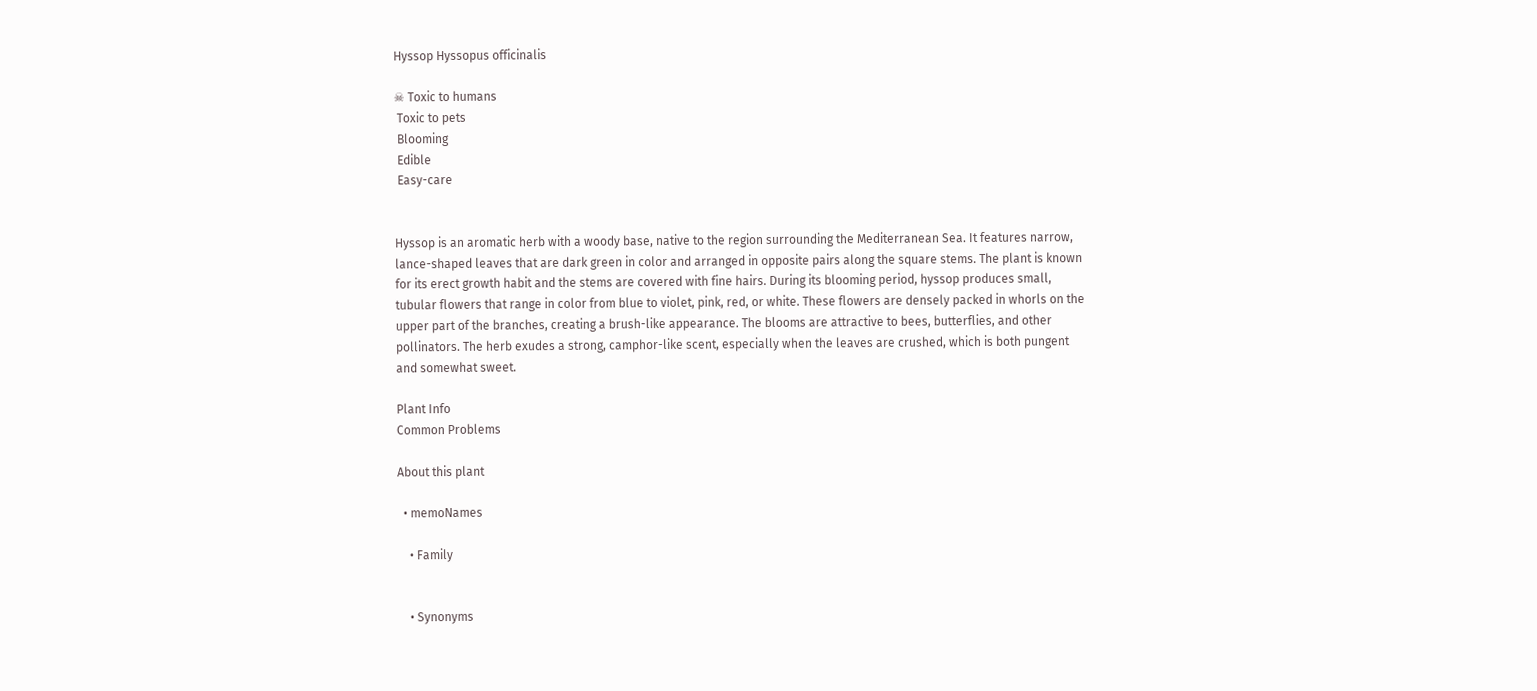Hyssop Hyssopus officinalis

☠ Toxic to humans
 Toxic to pets
 Blooming
 Edible
 Easy-care


Hyssop is an aromatic herb with a woody base, native to the region surrounding the Mediterranean Sea. It features narrow, lance-shaped leaves that are dark green in color and arranged in opposite pairs along the square stems. The plant is known for its erect growth habit and the stems are covered with fine hairs. During its blooming period, hyssop produces small, tubular flowers that range in color from blue to violet, pink, red, or white. These flowers are densely packed in whorls on the upper part of the branches, creating a brush-like appearance. The blooms are attractive to bees, butterflies, and other pollinators. The herb exudes a strong, camphor-like scent, especially when the leaves are crushed, which is both pungent and somewhat sweet.

Plant Info
Common Problems

About this plant

  • memoNames

    • Family


    • Synonyms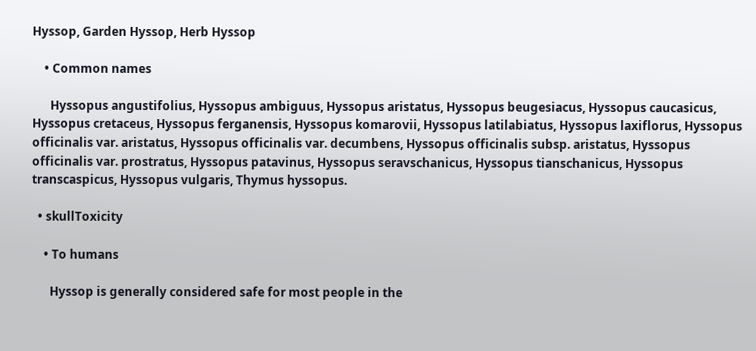Hyssop, Garden Hyssop, Herb Hyssop

    • Common names

      Hyssopus angustifolius, Hyssopus ambiguus, Hyssopus aristatus, Hyssopus beugesiacus, Hyssopus caucasicus, Hyssopus cretaceus, Hyssopus ferganensis, Hyssopus komarovii, Hyssopus latilabiatus, Hyssopus laxiflorus, Hyssopus officinalis var. aristatus, Hyssopus officinalis var. decumbens, Hyssopus officinalis subsp. aristatus, Hyssopus officinalis var. prostratus, Hyssopus patavinus, Hyssopus seravschanicus, Hyssopus tianschanicus, Hyssopus transcaspicus, Hyssopus vulgaris, Thymus hyssopus.

  • skullToxicity

    • To humans

      Hyssop is generally considered safe for most people in the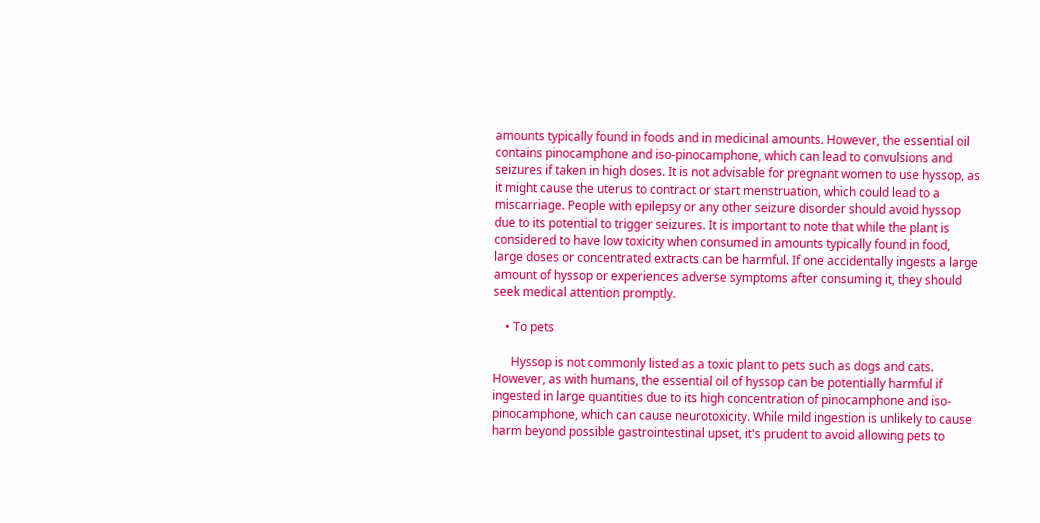amounts typically found in foods and in medicinal amounts. However, the essential oil contains pinocamphone and iso-pinocamphone, which can lead to convulsions and seizures if taken in high doses. It is not advisable for pregnant women to use hyssop, as it might cause the uterus to contract or start menstruation, which could lead to a miscarriage. People with epilepsy or any other seizure disorder should avoid hyssop due to its potential to trigger seizures. It is important to note that while the plant is considered to have low toxicity when consumed in amounts typically found in food, large doses or concentrated extracts can be harmful. If one accidentally ingests a large amount of hyssop or experiences adverse symptoms after consuming it, they should seek medical attention promptly.

    • To pets

      Hyssop is not commonly listed as a toxic plant to pets such as dogs and cats. However, as with humans, the essential oil of hyssop can be potentially harmful if ingested in large quantities due to its high concentration of pinocamphone and iso-pinocamphone, which can cause neurotoxicity. While mild ingestion is unlikely to cause harm beyond possible gastrointestinal upset, it's prudent to avoid allowing pets to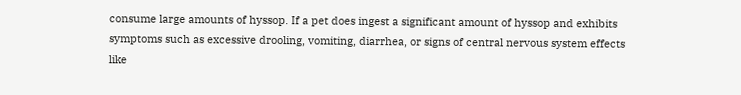consume large amounts of hyssop. If a pet does ingest a significant amount of hyssop and exhibits symptoms such as excessive drooling, vomiting, diarrhea, or signs of central nervous system effects like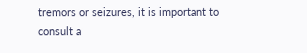tremors or seizures, it is important to consult a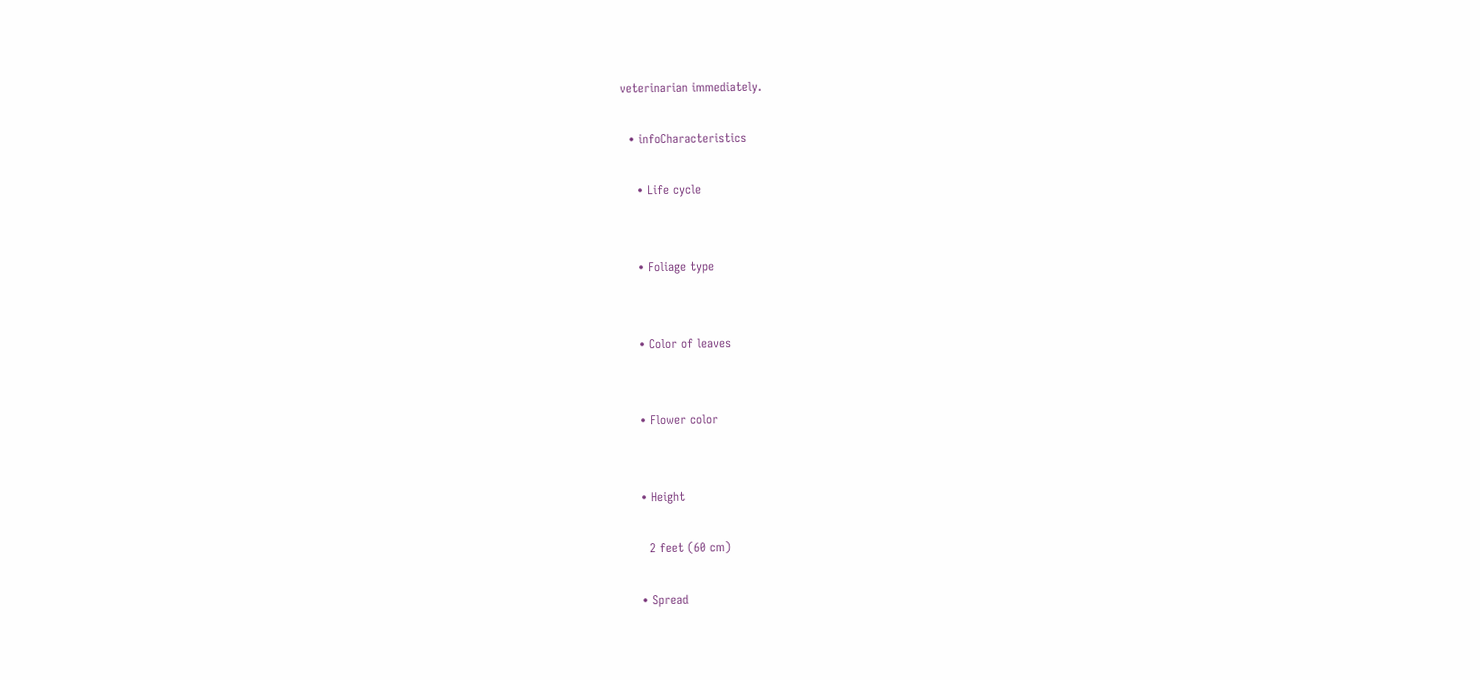veterinarian immediately.

  • infoCharacteristics

    • Life cycle


    • Foliage type


    • Color of leaves


    • Flower color


    • Height

      2 feet (60 cm)

    • Spread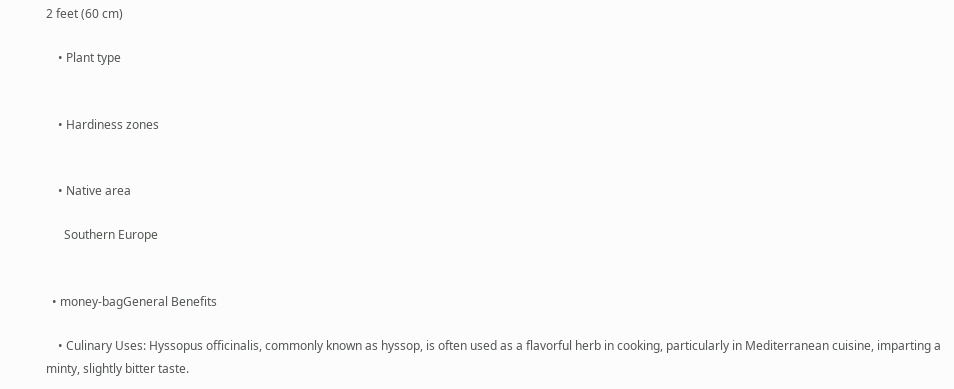2 feet (60 cm)

    • Plant type


    • Hardiness zones


    • Native area

      Southern Europe


  • money-bagGeneral Benefits

    • Culinary Uses: Hyssopus officinalis, commonly known as hyssop, is often used as a flavorful herb in cooking, particularly in Mediterranean cuisine, imparting a minty, slightly bitter taste.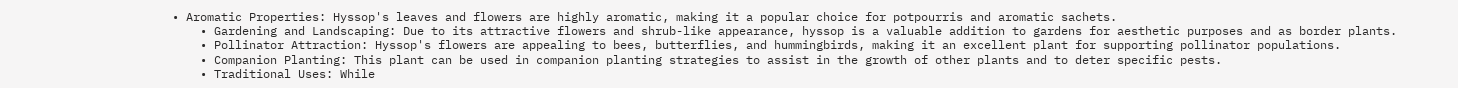• Aromatic Properties: Hyssop's leaves and flowers are highly aromatic, making it a popular choice for potpourris and aromatic sachets.
    • Gardening and Landscaping: Due to its attractive flowers and shrub-like appearance, hyssop is a valuable addition to gardens for aesthetic purposes and as border plants.
    • Pollinator Attraction: Hyssop's flowers are appealing to bees, butterflies, and hummingbirds, making it an excellent plant for supporting pollinator populations.
    • Companion Planting: This plant can be used in companion planting strategies to assist in the growth of other plants and to deter specific pests.
    • Traditional Uses: While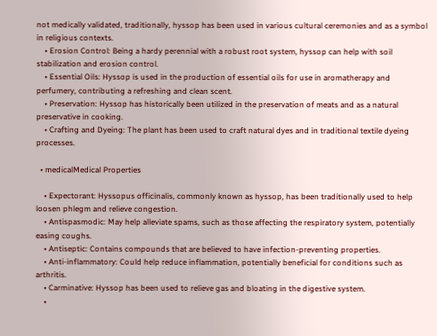not medically validated, traditionally, hyssop has been used in various cultural ceremonies and as a symbol in religious contexts.
    • Erosion Control: Being a hardy perennial with a robust root system, hyssop can help with soil stabilization and erosion control.
    • Essential Oils: Hyssop is used in the production of essential oils for use in aromatherapy and perfumery, contributing a refreshing and clean scent.
    • Preservation: Hyssop has historically been utilized in the preservation of meats and as a natural preservative in cooking.
    • Crafting and Dyeing: The plant has been used to craft natural dyes and in traditional textile dyeing processes.

  • medicalMedical Properties

    • Expectorant: Hyssopus officinalis, commonly known as hyssop, has been traditionally used to help loosen phlegm and relieve congestion.
    • Antispasmodic: May help alleviate spams, such as those affecting the respiratory system, potentially easing coughs.
    • Antiseptic: Contains compounds that are believed to have infection-preventing properties.
    • Anti-inflammatory: Could help reduce inflammation, potentially beneficial for conditions such as arthritis.
    • Carminative: Hyssop has been used to relieve gas and bloating in the digestive system.
    •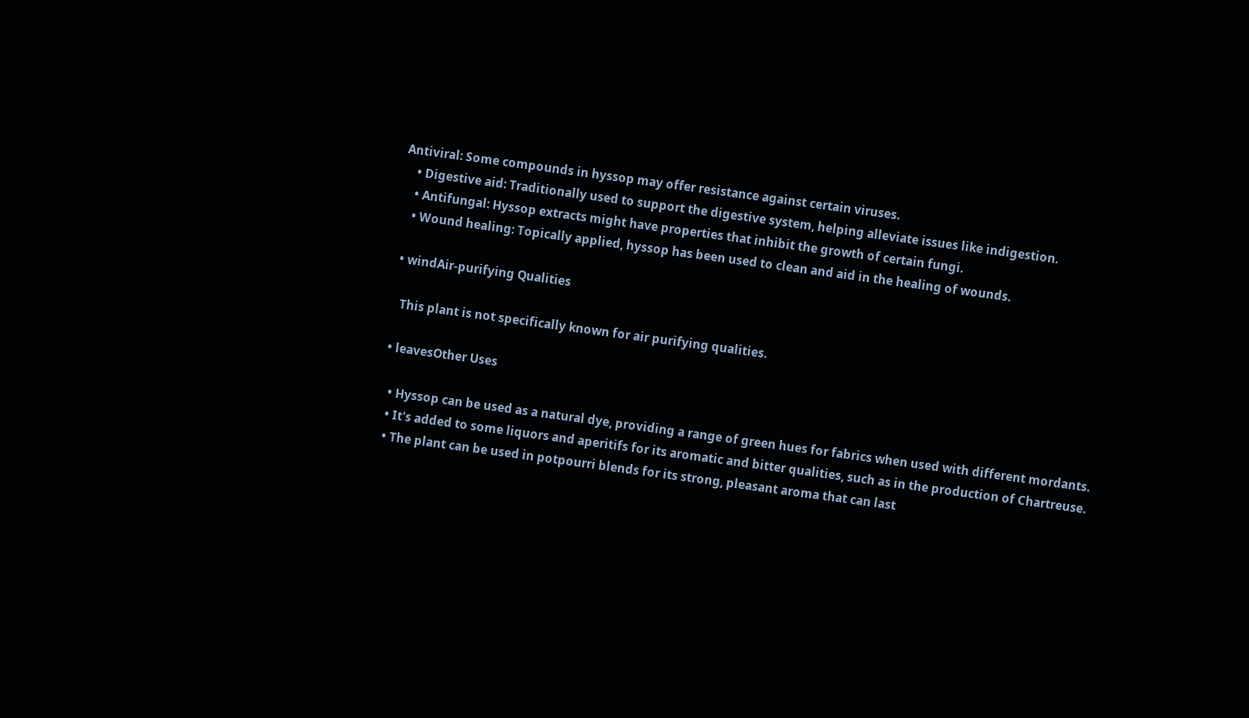Antiviral: Some compounds in hyssop may offer resistance against certain viruses.
    • Digestive aid: Traditionally used to support the digestive system, helping alleviate issues like indigestion.
    • Antifungal: Hyssop extracts might have properties that inhibit the growth of certain fungi.
    • Wound healing: Topically applied, hyssop has been used to clean and aid in the healing of wounds.

  • windAir-purifying Qualities

    This plant is not specifically known for air purifying qualities.

  • leavesOther Uses

    • Hyssop can be used as a natural dye, providing a range of green hues for fabrics when used with different mordants.
    • It's added to some liquors and aperitifs for its aromatic and bitter qualities, such as in the production of Chartreuse.
    • The plant can be used in potpourri blends for its strong, pleasant aroma that can last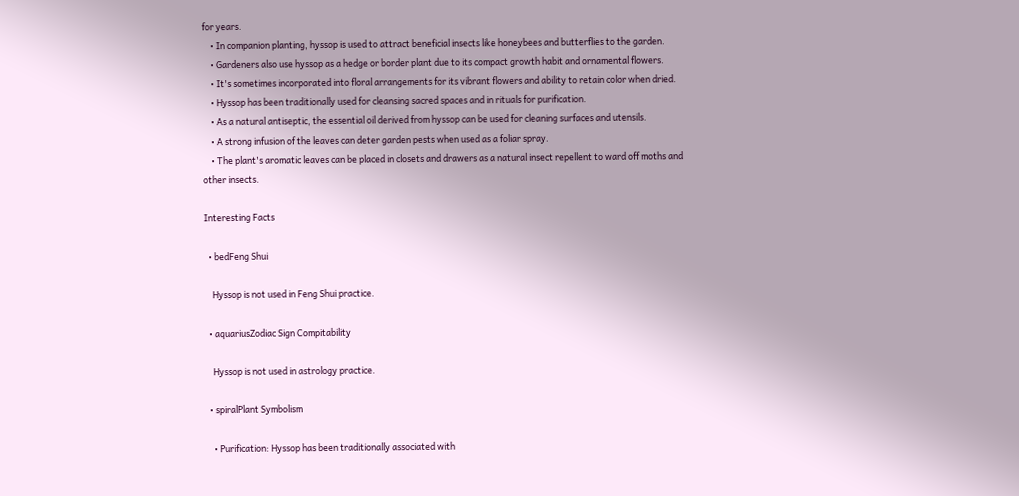for years.
    • In companion planting, hyssop is used to attract beneficial insects like honeybees and butterflies to the garden.
    • Gardeners also use hyssop as a hedge or border plant due to its compact growth habit and ornamental flowers.
    • It's sometimes incorporated into floral arrangements for its vibrant flowers and ability to retain color when dried.
    • Hyssop has been traditionally used for cleansing sacred spaces and in rituals for purification.
    • As a natural antiseptic, the essential oil derived from hyssop can be used for cleaning surfaces and utensils.
    • A strong infusion of the leaves can deter garden pests when used as a foliar spray.
    • The plant's aromatic leaves can be placed in closets and drawers as a natural insect repellent to ward off moths and other insects.

Interesting Facts

  • bedFeng Shui

    Hyssop is not used in Feng Shui practice.

  • aquariusZodiac Sign Compitability

    Hyssop is not used in astrology practice.

  • spiralPlant Symbolism

    • Purification: Hyssop has been traditionally associated with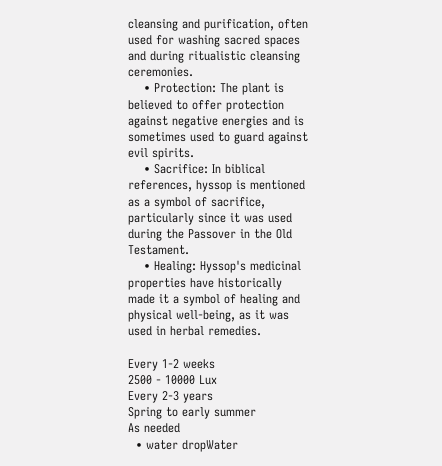cleansing and purification, often used for washing sacred spaces and during ritualistic cleansing ceremonies.
    • Protection: The plant is believed to offer protection against negative energies and is sometimes used to guard against evil spirits.
    • Sacrifice: In biblical references, hyssop is mentioned as a symbol of sacrifice, particularly since it was used during the Passover in the Old Testament.
    • Healing: Hyssop's medicinal properties have historically made it a symbol of healing and physical well-being, as it was used in herbal remedies.

Every 1-2 weeks
2500 - 10000 Lux
Every 2-3 years
Spring to early summer
As needed
  • water dropWater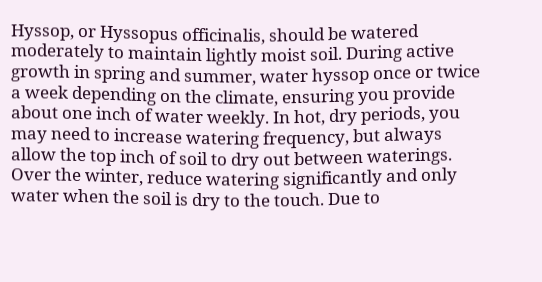Hyssop, or Hyssopus officinalis, should be watered moderately to maintain lightly moist soil. During active growth in spring and summer, water hyssop once or twice a week depending on the climate, ensuring you provide about one inch of water weekly. In hot, dry periods, you may need to increase watering frequency, but always allow the top inch of soil to dry out between waterings. Over the winter, reduce watering significantly and only water when the soil is dry to the touch. Due to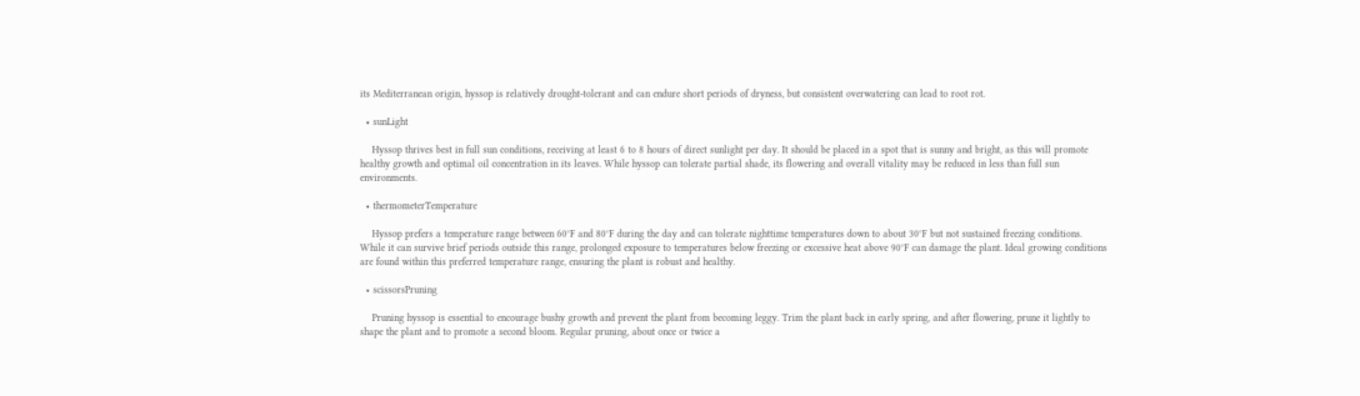its Mediterranean origin, hyssop is relatively drought-tolerant and can endure short periods of dryness, but consistent overwatering can lead to root rot.

  • sunLight

    Hyssop thrives best in full sun conditions, receiving at least 6 to 8 hours of direct sunlight per day. It should be placed in a spot that is sunny and bright, as this will promote healthy growth and optimal oil concentration in its leaves. While hyssop can tolerate partial shade, its flowering and overall vitality may be reduced in less than full sun environments.

  • thermometerTemperature

    Hyssop prefers a temperature range between 60°F and 80°F during the day and can tolerate nighttime temperatures down to about 30°F but not sustained freezing conditions. While it can survive brief periods outside this range, prolonged exposure to temperatures below freezing or excessive heat above 90°F can damage the plant. Ideal growing conditions are found within this preferred temperature range, ensuring the plant is robust and healthy.

  • scissorsPruning

    Pruning hyssop is essential to encourage bushy growth and prevent the plant from becoming leggy. Trim the plant back in early spring, and after flowering, prune it lightly to shape the plant and to promote a second bloom. Regular pruning, about once or twice a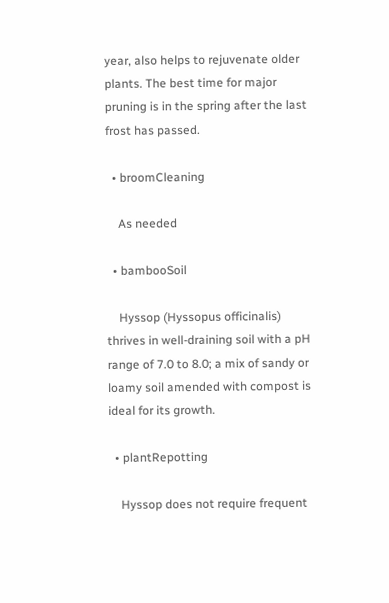year, also helps to rejuvenate older plants. The best time for major pruning is in the spring after the last frost has passed.

  • broomCleaning

    As needed

  • bambooSoil

    Hyssop (Hyssopus officinalis) thrives in well-draining soil with a pH range of 7.0 to 8.0; a mix of sandy or loamy soil amended with compost is ideal for its growth.

  • plantRepotting

    Hyssop does not require frequent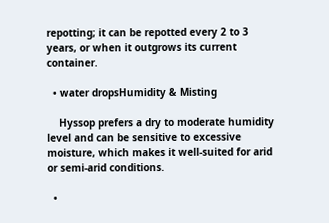repotting; it can be repotted every 2 to 3 years, or when it outgrows its current container.

  • water dropsHumidity & Misting

    Hyssop prefers a dry to moderate humidity level and can be sensitive to excessive moisture, which makes it well-suited for arid or semi-arid conditions.

  •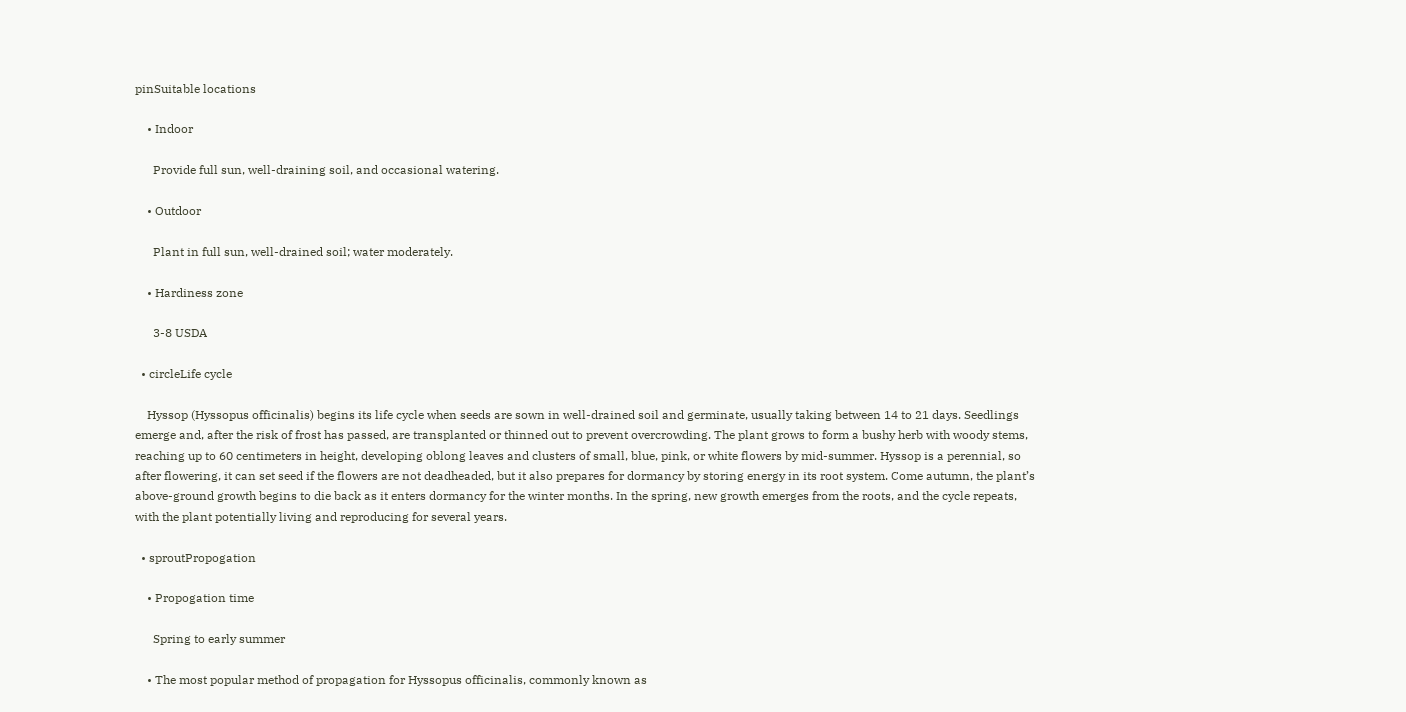pinSuitable locations

    • Indoor

      Provide full sun, well-draining soil, and occasional watering.

    • Outdoor

      Plant in full sun, well-drained soil; water moderately.

    • Hardiness zone

      3-8 USDA

  • circleLife cycle

    Hyssop (Hyssopus officinalis) begins its life cycle when seeds are sown in well-drained soil and germinate, usually taking between 14 to 21 days. Seedlings emerge and, after the risk of frost has passed, are transplanted or thinned out to prevent overcrowding. The plant grows to form a bushy herb with woody stems, reaching up to 60 centimeters in height, developing oblong leaves and clusters of small, blue, pink, or white flowers by mid-summer. Hyssop is a perennial, so after flowering, it can set seed if the flowers are not deadheaded, but it also prepares for dormancy by storing energy in its root system. Come autumn, the plant’s above-ground growth begins to die back as it enters dormancy for the winter months. In the spring, new growth emerges from the roots, and the cycle repeats, with the plant potentially living and reproducing for several years.

  • sproutPropogation

    • Propogation time

      Spring to early summer

    • The most popular method of propagation for Hyssopus officinalis, commonly known as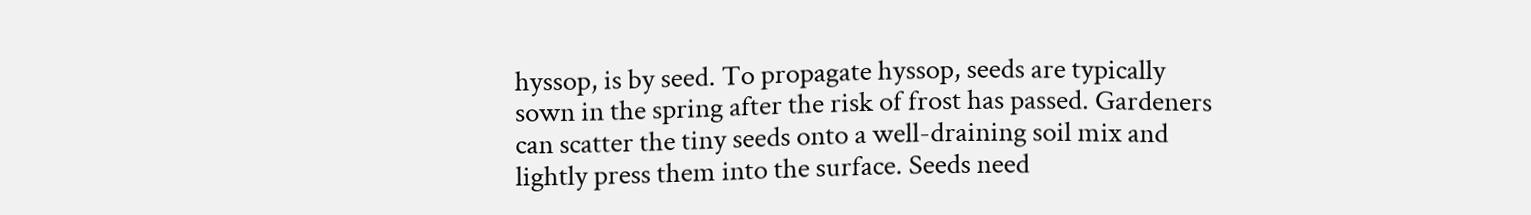hyssop, is by seed. To propagate hyssop, seeds are typically sown in the spring after the risk of frost has passed. Gardeners can scatter the tiny seeds onto a well-draining soil mix and lightly press them into the surface. Seeds need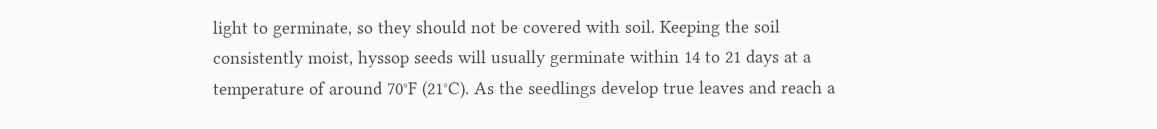light to germinate, so they should not be covered with soil. Keeping the soil consistently moist, hyssop seeds will usually germinate within 14 to 21 days at a temperature of around 70°F (21°C). As the seedlings develop true leaves and reach a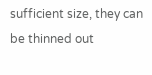sufficient size, they can be thinned out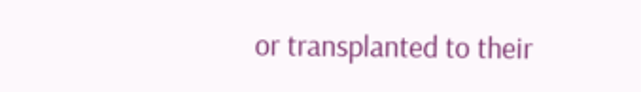or transplanted to their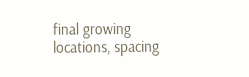final growing locations, spacing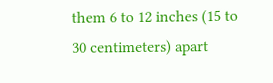them 6 to 12 inches (15 to 30 centimeters) apart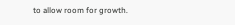to allow room for growth.